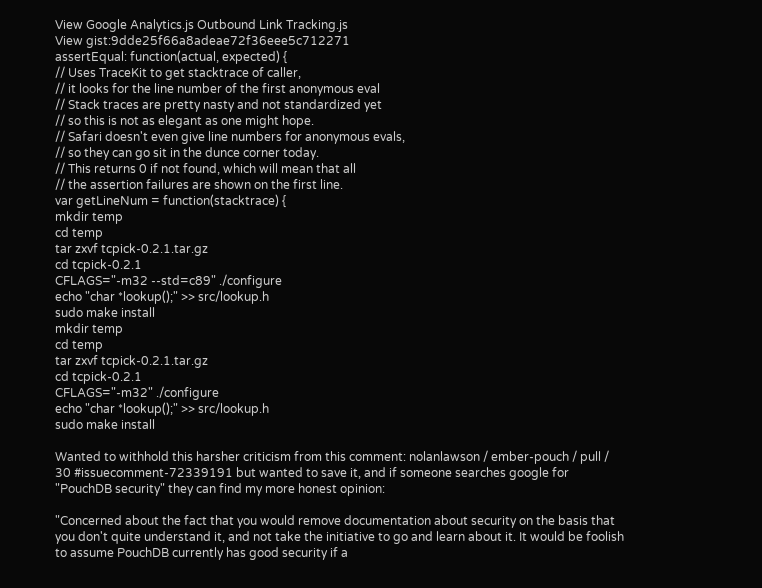View Google Analytics.js Outbound Link Tracking.js
View gist:9dde25f66a8adeae72f36eee5c712271
assertEqual: function(actual, expected) {
// Uses TraceKit to get stacktrace of caller,
// it looks for the line number of the first anonymous eval
// Stack traces are pretty nasty and not standardized yet
// so this is not as elegant as one might hope.
// Safari doesn't even give line numbers for anonymous evals,
// so they can go sit in the dunce corner today.
// This returns 0 if not found, which will mean that all
// the assertion failures are shown on the first line.
var getLineNum = function(stacktrace) {
mkdir temp
cd temp
tar zxvf tcpick-0.2.1.tar.gz
cd tcpick-0.2.1
CFLAGS="-m32 --std=c89" ./configure
echo "char *lookup();" >> src/lookup.h
sudo make install
mkdir temp
cd temp
tar zxvf tcpick-0.2.1.tar.gz
cd tcpick-0.2.1
CFLAGS="-m32" ./configure
echo "char *lookup();" >> src/lookup.h
sudo make install

Wanted to withhold this harsher criticism from this comment: nolanlawson / ember-pouch / pull / 30 #issuecomment-72339191 but wanted to save it, and if someone searches google for "PouchDB security" they can find my more honest opinion:

"Concerned about the fact that you would remove documentation about security on the basis that you don't quite understand it, and not take the initiative to go and learn about it. It would be foolish to assume PouchDB currently has good security if a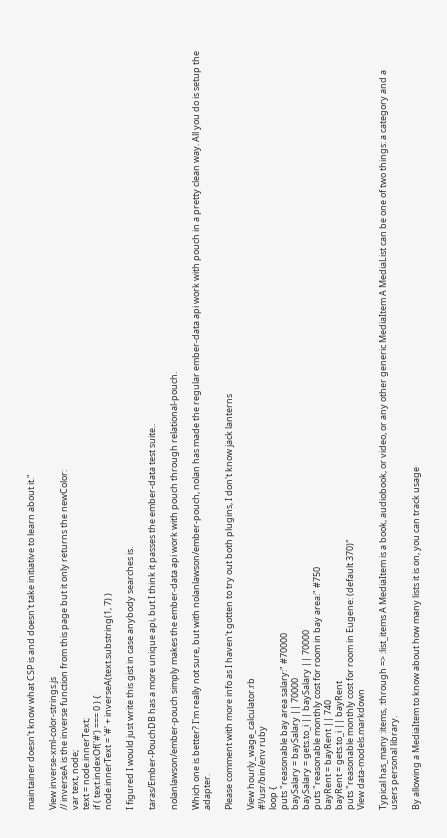maintainer doesn't know what CSP is and doesn't take initiative to learn about it."

View inverse-xml-color-strings.js
// inverseA is the inverse function from this page but it only returns the newColor:
var text, node;
text = node.innerText;
if ( text.indexOf('#') === 0 ) {
node.innerText = '#' + inverseA(text.substring(1, 7) )

I figured I would just write this gist in case anybody searches is.

taras/Ember-PouchDB has a more unique api, but I think it passes the ember-data test suite..

nolanlawson/ember-pouch simply makes the ember-data api work with pouch through relational-pouch.

Which one is better? I'm really not sure, but with nolanlawson/ember-pouch, nolan has made the regular ember-data api work with pouch in a pretty clean way. All you do is setup the adapter.

Please comment with more info as I haven't gotten to try out both plugins, I don't know jack lanterns

View hourly_wage_calculator.rb
#!/usr/bin/env ruby
loop {
puts "reasonable bay area salary:" #70000
baySalary = baySalary || 70000
baySalary = gets.to_i || baySalary || 70000
puts "reasonable monthly cost for room in bay area:" #750
bayRent = bayRent || 740
bayRent = gets.to_i || bayRent
puts "reasonable monthly cost for room in Eugene: (default 370)"
View data-models.markdown

Typical has_many :items, :through => :list_items A MediaItem is a book, audiobook, or video, or any other generic MediaItem A MediaList can be one of two things: a category and a users personal library.

By allowing a MediaItem to know about how many lists it is on, you can track usage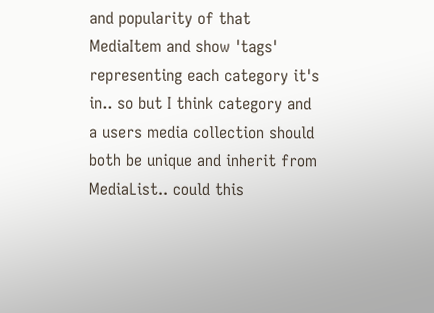and popularity of that MediaItem and show 'tags' representing each category it's in.. so but I think category and a users media collection should both be unique and inherit from MediaList.. could this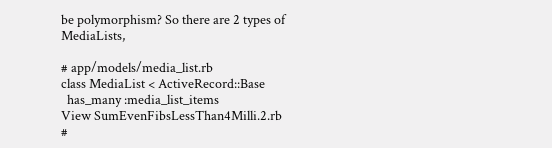be polymorphism? So there are 2 types of MediaLists,

# app/models/media_list.rb
class MediaList < ActiveRecord::Base
  has_many :media_list_items
View SumEvenFibsLessThan4Milli.2.rb
#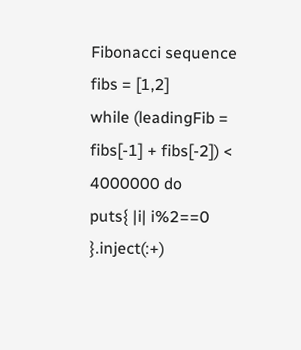Fibonacci sequence
fibs = [1,2]
while (leadingFib = fibs[-1] + fibs[-2]) < 4000000 do
puts{ |i| i%2==0 }.inject(:+)